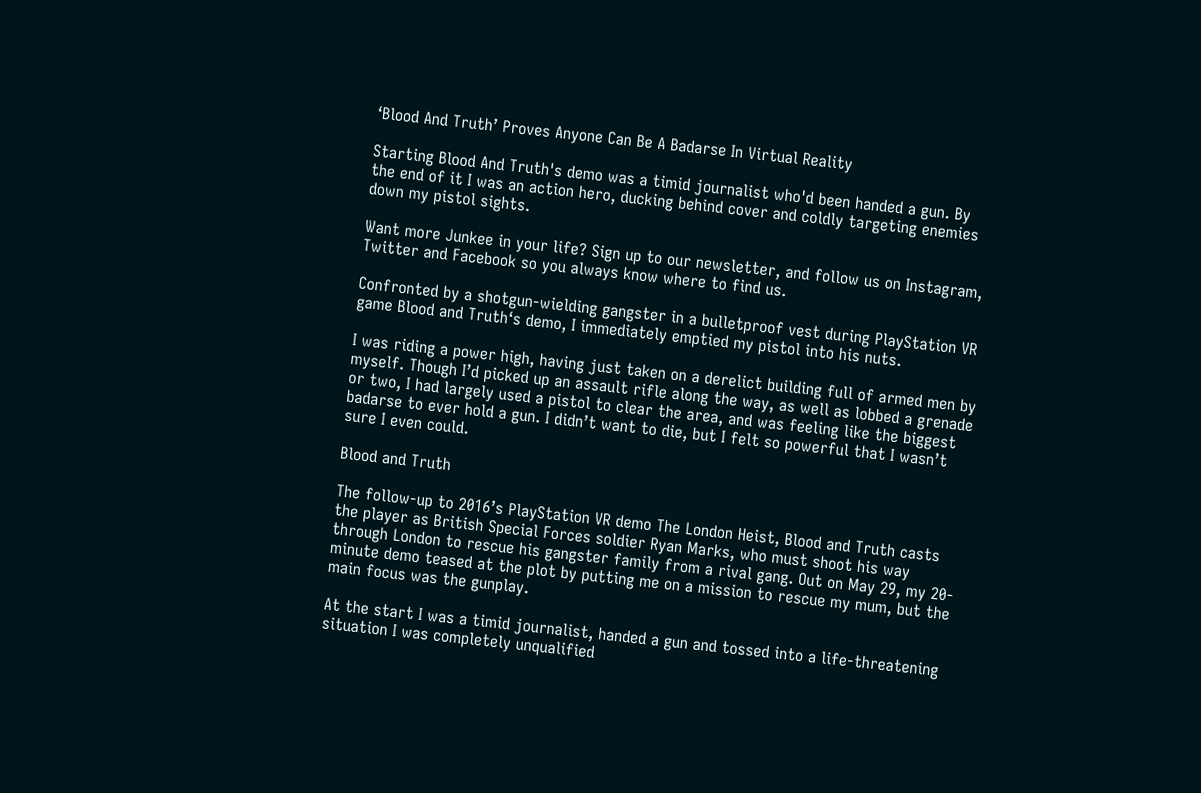‘Blood And Truth’ Proves Anyone Can Be A Badarse In Virtual Reality

Starting Blood And Truth's demo was a timid journalist who'd been handed a gun. By the end of it I was an action hero, ducking behind cover and coldly targeting enemies down my pistol sights.

Want more Junkee in your life? Sign up to our newsletter, and follow us on Instagram, Twitter and Facebook so you always know where to find us.

Confronted by a shotgun-wielding gangster in a bulletproof vest during PlayStation VR game Blood and Truth‘s demo, I immediately emptied my pistol into his nuts.

I was riding a power high, having just taken on a derelict building full of armed men by myself. Though I’d picked up an assault rifle along the way, as well as lobbed a grenade or two, I had largely used a pistol to clear the area, and was feeling like the biggest badarse to ever hold a gun. I didn’t want to die, but I felt so powerful that I wasn’t sure I even could.

Blood and Truth

The follow-up to 2016’s PlayStation VR demo The London Heist, Blood and Truth casts the player as British Special Forces soldier Ryan Marks, who must shoot his way through London to rescue his gangster family from a rival gang. Out on May 29, my 20-minute demo teased at the plot by putting me on a mission to rescue my mum, but the main focus was the gunplay.

At the start I was a timid journalist, handed a gun and tossed into a life-threatening situation I was completely unqualified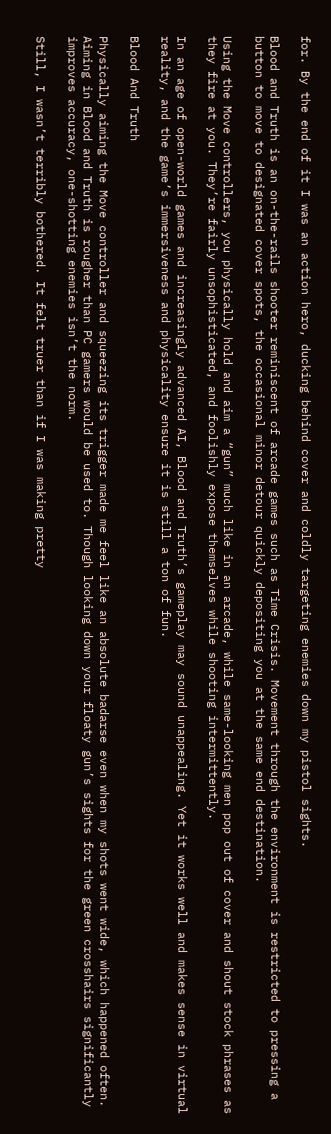for. By the end of it I was an action hero, ducking behind cover and coldly targeting enemies down my pistol sights.

Blood and Truth is an on-the-rails shooter reminiscent of arcade games such as Time Crisis. Movement through the environment is restricted to pressing a button to move to designated cover spots, the occasional minor detour quickly depositing you at the same end destination.

Using the Move controllers, you physically hold and aim a “gun” much like in an arcade, while same-looking men pop out of cover and shout stock phrases as they fire at you. They’re fairly unsophisticated, and foolishly expose themselves while shooting intermittently.

In an age of open-world games and increasingly advanced AI, Blood and Truth’s gameplay may sound unappealing. Yet it works well and makes sense in virtual reality, and the game’s immersiveness and physicality ensure it is still a ton of fun.

Blood And Truth

Physically aiming the Move controller and squeezing its trigger made me feel like an absolute badarse even when my shots went wide, which happened often. Aiming in Blood and Truth is rougher than PC gamers would be used to. Though looking down your floaty gun’s sights for the green crosshairs significantly improves accuracy, one-shotting enemies isn’t the norm.

Still, I wasn’t terribly bothered. It felt truer than if I was making pretty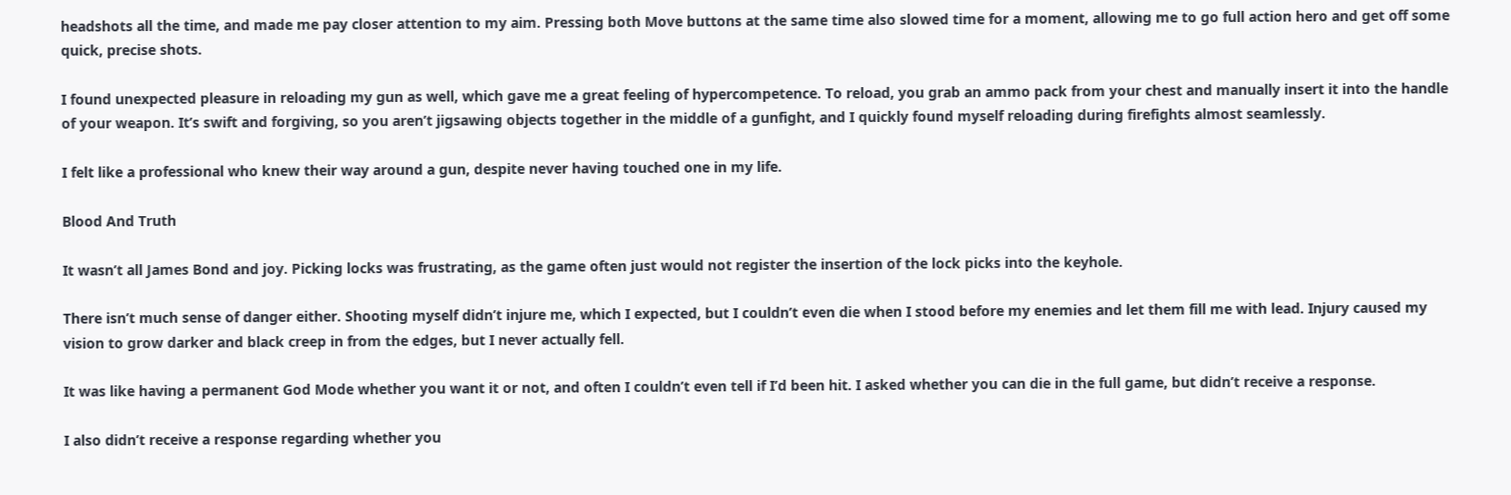headshots all the time, and made me pay closer attention to my aim. Pressing both Move buttons at the same time also slowed time for a moment, allowing me to go full action hero and get off some quick, precise shots.

I found unexpected pleasure in reloading my gun as well, which gave me a great feeling of hypercompetence. To reload, you grab an ammo pack from your chest and manually insert it into the handle of your weapon. It’s swift and forgiving, so you aren’t jigsawing objects together in the middle of a gunfight, and I quickly found myself reloading during firefights almost seamlessly.

I felt like a professional who knew their way around a gun, despite never having touched one in my life.

Blood And Truth

It wasn’t all James Bond and joy. Picking locks was frustrating, as the game often just would not register the insertion of the lock picks into the keyhole.

There isn’t much sense of danger either. Shooting myself didn’t injure me, which I expected, but I couldn’t even die when I stood before my enemies and let them fill me with lead. Injury caused my vision to grow darker and black creep in from the edges, but I never actually fell.

It was like having a permanent God Mode whether you want it or not, and often I couldn’t even tell if I’d been hit. I asked whether you can die in the full game, but didn’t receive a response.

I also didn’t receive a response regarding whether you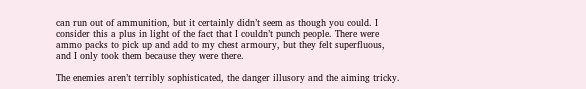can run out of ammunition, but it certainly didn’t seem as though you could. I consider this a plus in light of the fact that I couldn’t punch people. There were ammo packs to pick up and add to my chest armoury, but they felt superfluous, and I only took them because they were there.

The enemies aren’t terribly sophisticated, the danger illusory and the aiming tricky.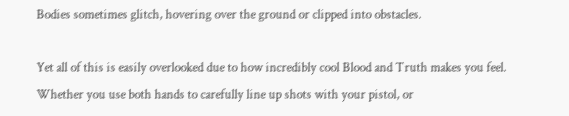Bodies sometimes glitch, hovering over the ground or clipped into obstacles.

Yet all of this is easily overlooked due to how incredibly cool Blood and Truth makes you feel. Whether you use both hands to carefully line up shots with your pistol, or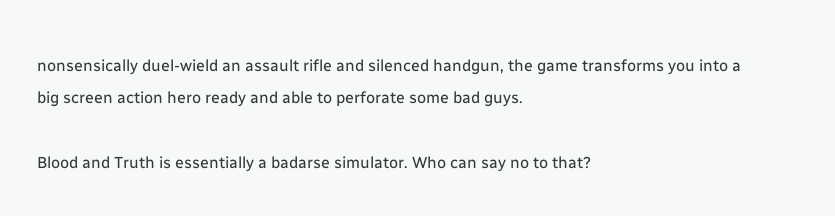nonsensically duel-wield an assault rifle and silenced handgun, the game transforms you into a big screen action hero ready and able to perforate some bad guys.

Blood and Truth is essentially a badarse simulator. Who can say no to that?